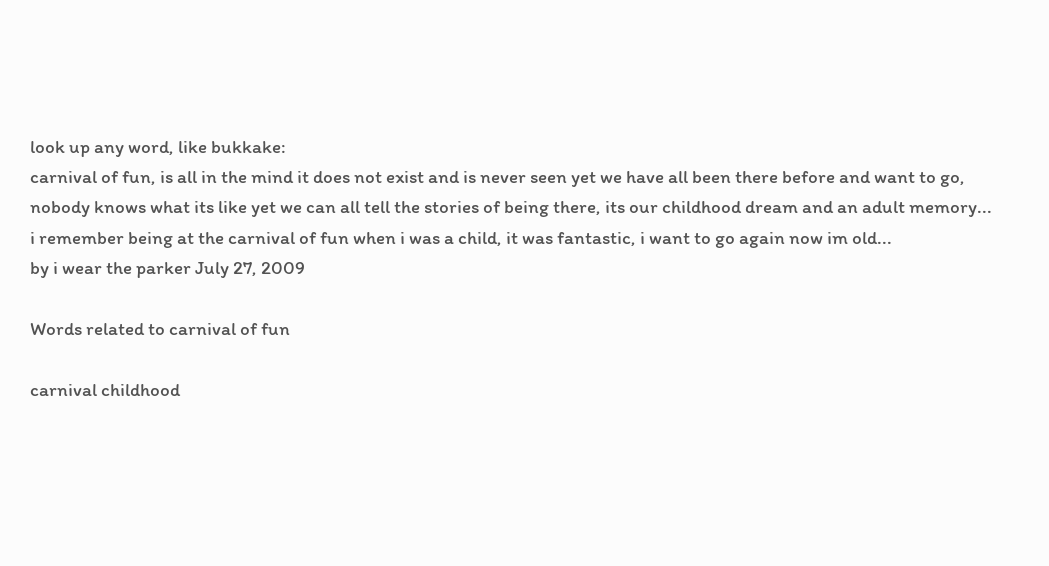look up any word, like bukkake:
carnival of fun, is all in the mind it does not exist and is never seen yet we have all been there before and want to go, nobody knows what its like yet we can all tell the stories of being there, its our childhood dream and an adult memory...
i remember being at the carnival of fun when i was a child, it was fantastic, i want to go again now im old...
by i wear the parker July 27, 2009

Words related to carnival of fun

carnival childhood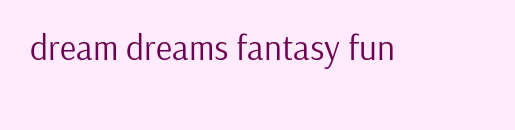dream dreams fantasy fun